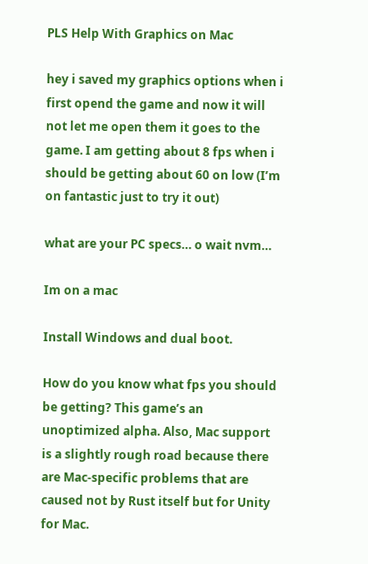PLS Help With Graphics on Mac

hey i saved my graphics options when i first opend the game and now it will not let me open them it goes to the game. I am getting about 8 fps when i should be getting about 60 on low (I’m on fantastic just to try it out)

what are your PC specs… o wait nvm…

Im on a mac

Install Windows and dual boot.

How do you know what fps you should be getting? This game’s an unoptimized alpha. Also, Mac support is a slightly rough road because there are Mac-specific problems that are caused not by Rust itself but for Unity for Mac.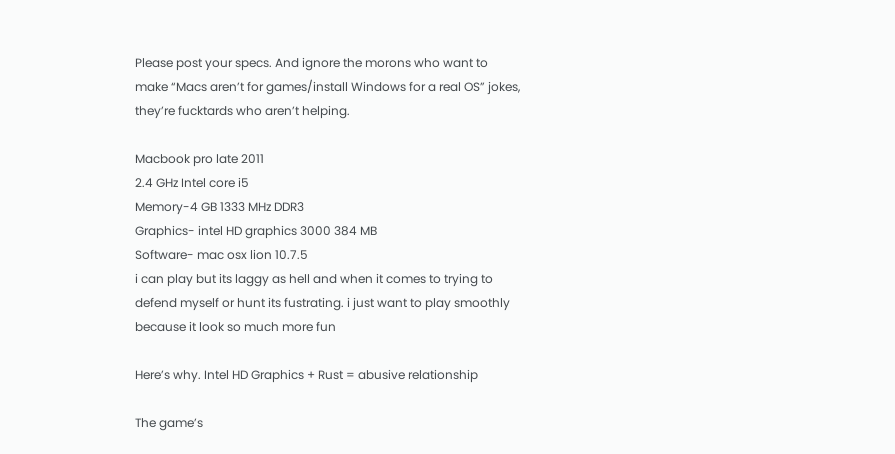Please post your specs. And ignore the morons who want to make “Macs aren’t for games/install Windows for a real OS” jokes, they’re fucktards who aren’t helping.

Macbook pro late 2011
2.4 GHz Intel core i5
Memory-4 GB 1333 MHz DDR3
Graphics- intel HD graphics 3000 384 MB
Software- mac osx lion 10.7.5
i can play but its laggy as hell and when it comes to trying to defend myself or hunt its fustrating. i just want to play smoothly because it look so much more fun

Here’s why. Intel HD Graphics + Rust = abusive relationship

The game’s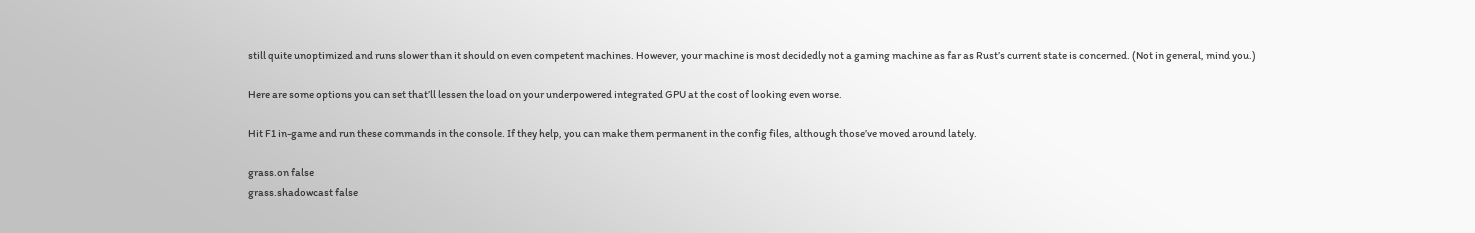still quite unoptimized and runs slower than it should on even competent machines. However, your machine is most decidedly not a gaming machine as far as Rust’s current state is concerned. (Not in general, mind you.)

Here are some options you can set that’ll lessen the load on your underpowered integrated GPU at the cost of looking even worse.

Hit F1 in-game and run these commands in the console. If they help, you can make them permanent in the config files, although those’ve moved around lately.

grass.on false
grass.shadowcast false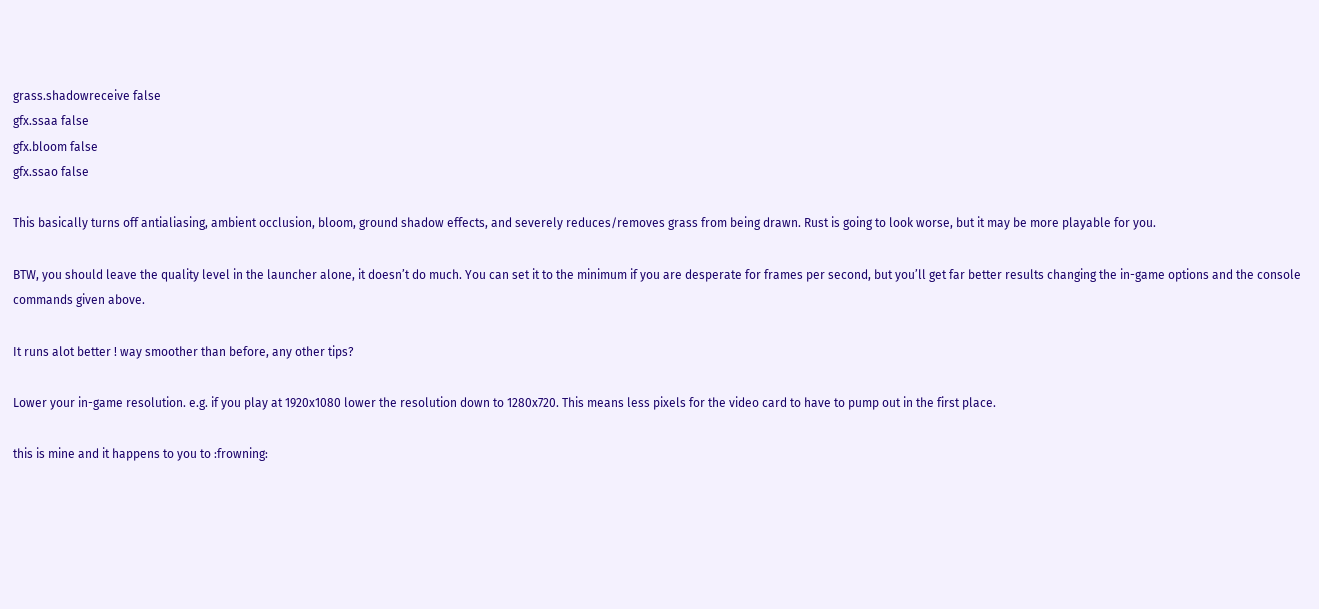grass.shadowreceive false
gfx.ssaa false
gfx.bloom false
gfx.ssao false

This basically turns off antialiasing, ambient occlusion, bloom, ground shadow effects, and severely reduces/removes grass from being drawn. Rust is going to look worse, but it may be more playable for you.

BTW, you should leave the quality level in the launcher alone, it doesn’t do much. You can set it to the minimum if you are desperate for frames per second, but you’ll get far better results changing the in-game options and the console commands given above.

It runs alot better ! way smoother than before, any other tips?

Lower your in-game resolution. e.g. if you play at 1920x1080 lower the resolution down to 1280x720. This means less pixels for the video card to have to pump out in the first place.

this is mine and it happens to you to :frowning: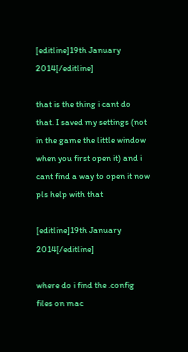[editline]19th January 2014[/editline]

that is the thing i cant do that. I saved my settings (not in the game the little window when you first open it) and i cant find a way to open it now pls help with that

[editline]19th January 2014[/editline]

where do i find the .config files on mac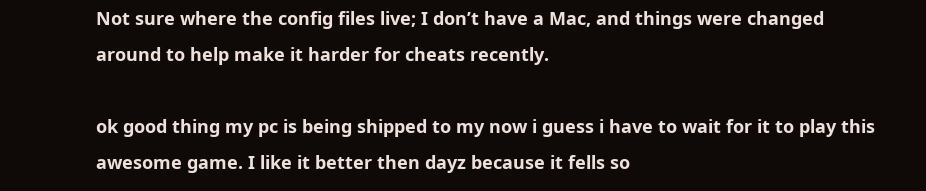Not sure where the config files live; I don’t have a Mac, and things were changed around to help make it harder for cheats recently.

ok good thing my pc is being shipped to my now i guess i have to wait for it to play this awesome game. I like it better then dayz because it fells so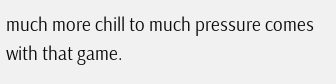much more chill to much pressure comes with that game.